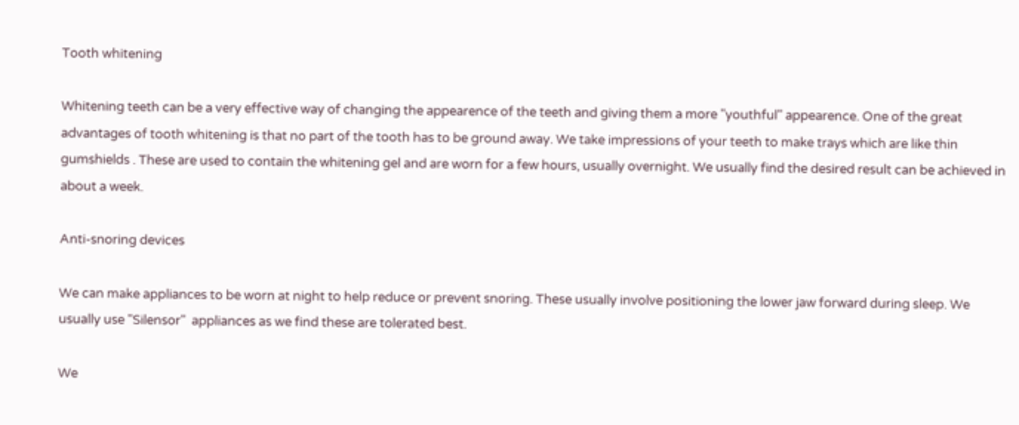Tooth whitening

Whitening teeth can be a very effective way of changing the appearence of the teeth and giving them a more "youthful" appearence. One of the great advantages of tooth whitening is that no part of the tooth has to be ground away. We take impressions of your teeth to make trays which are like thin gumshields . These are used to contain the whitening gel and are worn for a few hours, usually overnight. We usually find the desired result can be achieved in about a week.

Anti-snoring devices

We can make appliances to be worn at night to help reduce or prevent snoring. These usually involve positioning the lower jaw forward during sleep. We usually use "Silensor"  appliances as we find these are tolerated best.

We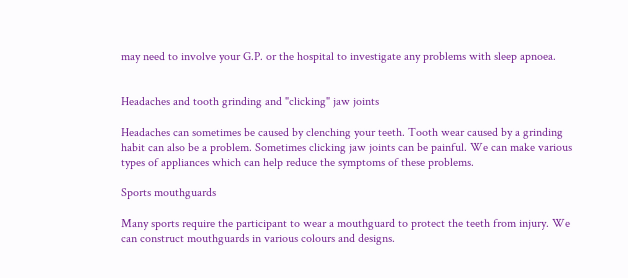may need to involve your G.P. or the hospital to investigate any problems with sleep apnoea.


Headaches and tooth grinding and "clicking" jaw joints

Headaches can sometimes be caused by clenching your teeth. Tooth wear caused by a grinding habit can also be a problem. Sometimes clicking jaw joints can be painful. We can make various types of appliances which can help reduce the symptoms of these problems.

Sports mouthguards

Many sports require the participant to wear a mouthguard to protect the teeth from injury. We can construct mouthguards in various colours and designs.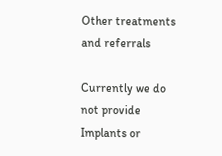Other treatments and referrals

Currently we do not provide Implants or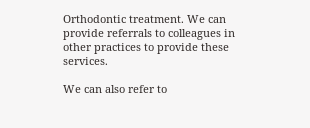Orthodontic treatment. We can provide referrals to colleagues in other practices to provide these services.

We can also refer to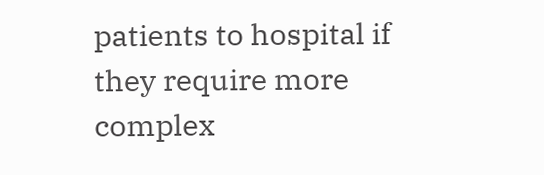patients to hospital if they require more complex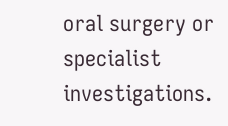oral surgery or specialist investigations.